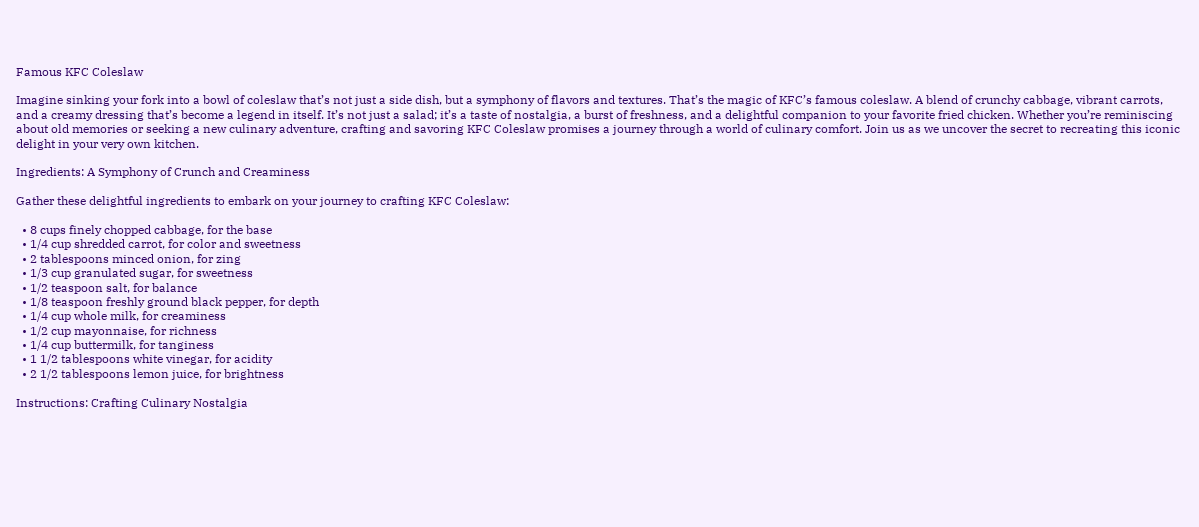Famous KFC Coleslaw

Imagine sinking your fork into a bowl of coleslaw that’s not just a side dish, but a symphony of flavors and textures. That’s the magic of KFC’s famous coleslaw. A blend of crunchy cabbage, vibrant carrots, and a creamy dressing that’s become a legend in itself. It’s not just a salad; it’s a taste of nostalgia, a burst of freshness, and a delightful companion to your favorite fried chicken. Whether you’re reminiscing about old memories or seeking a new culinary adventure, crafting and savoring KFC Coleslaw promises a journey through a world of culinary comfort. Join us as we uncover the secret to recreating this iconic delight in your very own kitchen.

Ingredients: A Symphony of Crunch and Creaminess

Gather these delightful ingredients to embark on your journey to crafting KFC Coleslaw:

  • 8 cups finely chopped cabbage, for the base
  • 1/4 cup shredded carrot, for color and sweetness
  • 2 tablespoons minced onion, for zing
  • 1/3 cup granulated sugar, for sweetness
  • 1/2 teaspoon salt, for balance
  • 1/8 teaspoon freshly ground black pepper, for depth
  • 1/4 cup whole milk, for creaminess
  • 1/2 cup mayonnaise, for richness
  • 1/4 cup buttermilk, for tanginess
  • 1 1/2 tablespoons white vinegar, for acidity
  • 2 1/2 tablespoons lemon juice, for brightness

Instructions: Crafting Culinary Nostalgia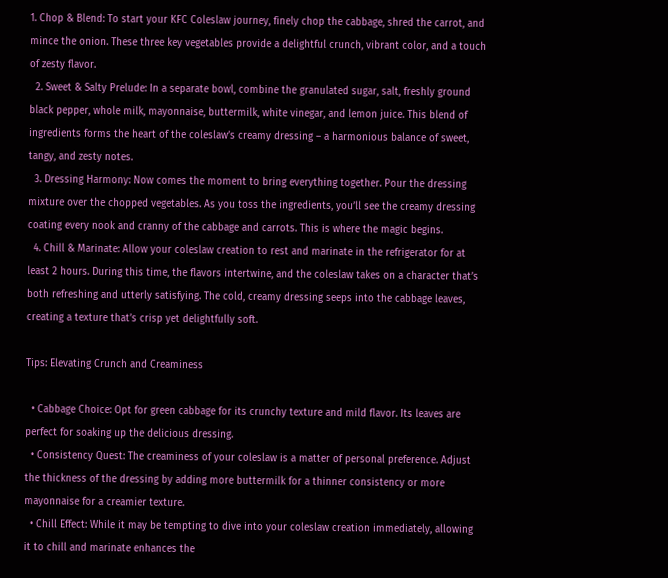1. Chop & Blend: To start your KFC Coleslaw journey, finely chop the cabbage, shred the carrot, and mince the onion. These three key vegetables provide a delightful crunch, vibrant color, and a touch of zesty flavor.
  2. Sweet & Salty Prelude: In a separate bowl, combine the granulated sugar, salt, freshly ground black pepper, whole milk, mayonnaise, buttermilk, white vinegar, and lemon juice. This blend of ingredients forms the heart of the coleslaw’s creamy dressing – a harmonious balance of sweet, tangy, and zesty notes.
  3. Dressing Harmony: Now comes the moment to bring everything together. Pour the dressing mixture over the chopped vegetables. As you toss the ingredients, you’ll see the creamy dressing coating every nook and cranny of the cabbage and carrots. This is where the magic begins.
  4. Chill & Marinate: Allow your coleslaw creation to rest and marinate in the refrigerator for at least 2 hours. During this time, the flavors intertwine, and the coleslaw takes on a character that’s both refreshing and utterly satisfying. The cold, creamy dressing seeps into the cabbage leaves, creating a texture that’s crisp yet delightfully soft.

Tips: Elevating Crunch and Creaminess

  • Cabbage Choice: Opt for green cabbage for its crunchy texture and mild flavor. Its leaves are perfect for soaking up the delicious dressing.
  • Consistency Quest: The creaminess of your coleslaw is a matter of personal preference. Adjust the thickness of the dressing by adding more buttermilk for a thinner consistency or more mayonnaise for a creamier texture.
  • Chill Effect: While it may be tempting to dive into your coleslaw creation immediately, allowing it to chill and marinate enhances the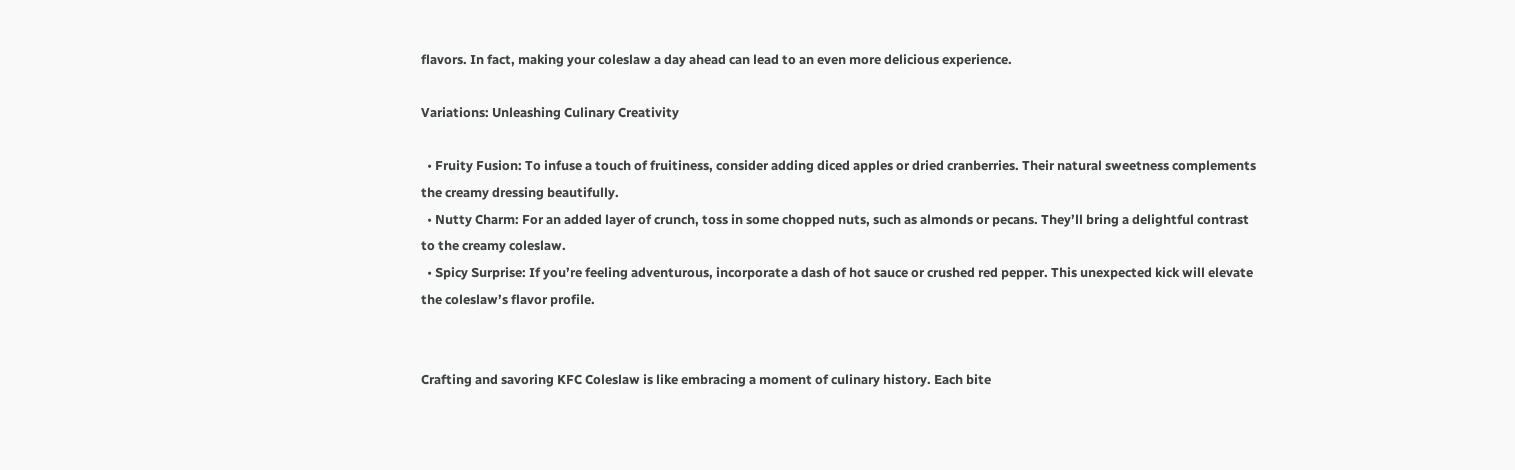flavors. In fact, making your coleslaw a day ahead can lead to an even more delicious experience.

Variations: Unleashing Culinary Creativity

  • Fruity Fusion: To infuse a touch of fruitiness, consider adding diced apples or dried cranberries. Their natural sweetness complements the creamy dressing beautifully.
  • Nutty Charm: For an added layer of crunch, toss in some chopped nuts, such as almonds or pecans. They’ll bring a delightful contrast to the creamy coleslaw.
  • Spicy Surprise: If you’re feeling adventurous, incorporate a dash of hot sauce or crushed red pepper. This unexpected kick will elevate the coleslaw’s flavor profile.


Crafting and savoring KFC Coleslaw is like embracing a moment of culinary history. Each bite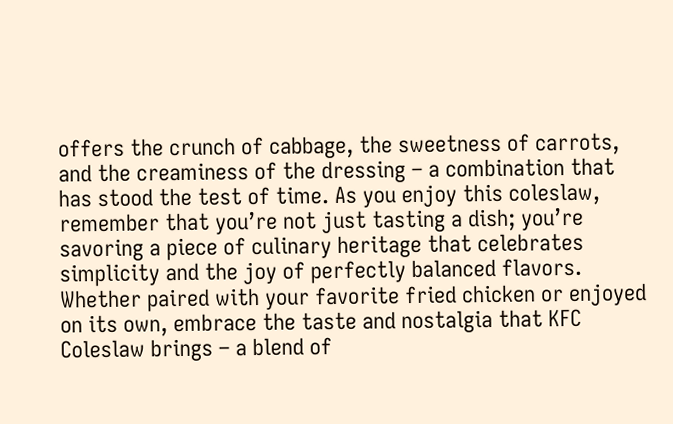offers the crunch of cabbage, the sweetness of carrots, and the creaminess of the dressing – a combination that has stood the test of time. As you enjoy this coleslaw, remember that you’re not just tasting a dish; you’re savoring a piece of culinary heritage that celebrates simplicity and the joy of perfectly balanced flavors. Whether paired with your favorite fried chicken or enjoyed on its own, embrace the taste and nostalgia that KFC Coleslaw brings – a blend of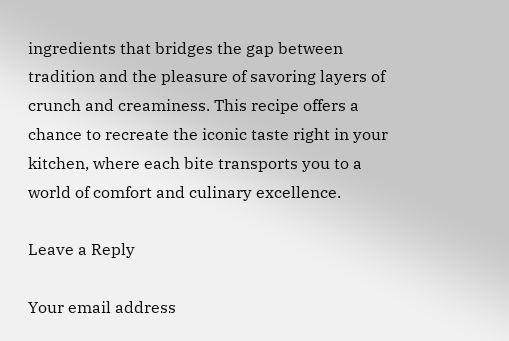ingredients that bridges the gap between tradition and the pleasure of savoring layers of crunch and creaminess. This recipe offers a chance to recreate the iconic taste right in your kitchen, where each bite transports you to a world of comfort and culinary excellence.

Leave a Reply

Your email address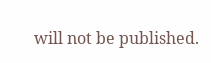will not be published.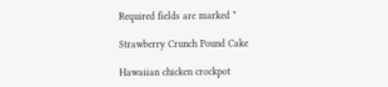Required fields are marked *

Strawberry Crunch Pound Cake

Hawaiian chicken crockpot